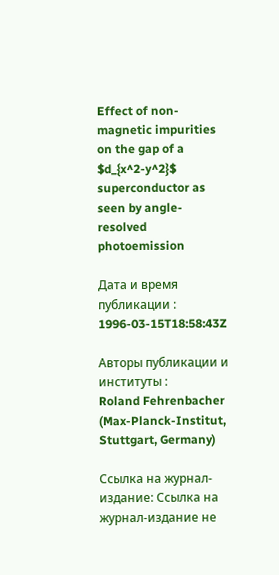Effect of non-magnetic impurities on the gap of a $d_{x^2-y^2}$ superconductor as seen by angle-resolved photoemission

Дата и время публикации : 1996-03-15T18:58:43Z

Авторы публикации и институты :
Roland Fehrenbacher (Max-Planck-Institut, Stuttgart, Germany)

Ссылка на журнал-издание: Ссылка на журнал-издание не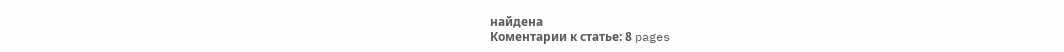найдена
Коментарии к cтатье: 8 pages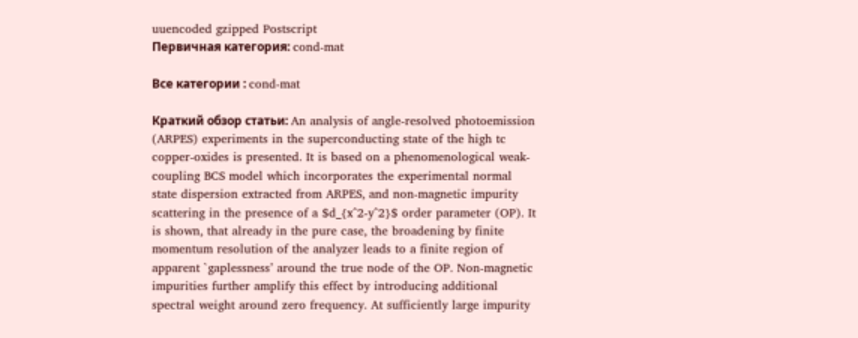uuencoded gzipped Postscript
Первичная категория: cond-mat

Все категории : cond-mat

Краткий обзор статьи: An analysis of angle-resolved photoemission (ARPES) experiments in the superconducting state of the high tc copper-oxides is presented. It is based on a phenomenological weak-coupling BCS model which incorporates the experimental normal state dispersion extracted from ARPES, and non-magnetic impurity scattering in the presence of a $d_{x^2-y^2}$ order parameter (OP). It is shown, that already in the pure case, the broadening by finite momentum resolution of the analyzer leads to a finite region of apparent `gaplessness’ around the true node of the OP. Non-magnetic impurities further amplify this effect by introducing additional spectral weight around zero frequency. At sufficiently large impurity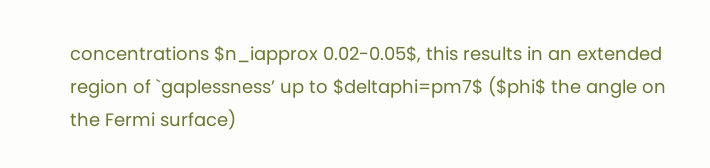concentrations $n_iapprox 0.02-0.05$, this results in an extended region of `gaplessness’ up to $deltaphi=pm7$ ($phi$ the angle on the Fermi surface)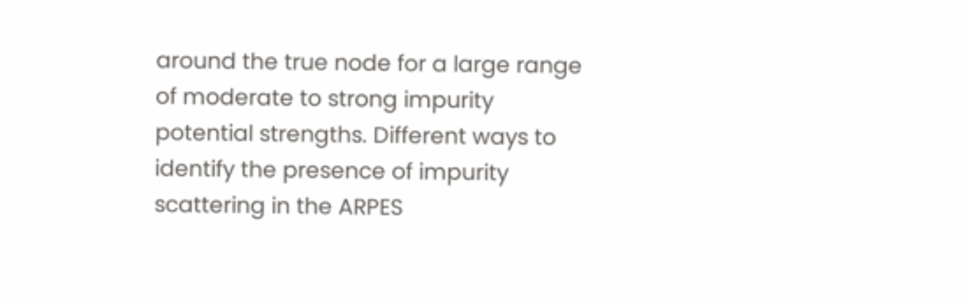around the true node for a large range of moderate to strong impurity potential strengths. Different ways to identify the presence of impurity scattering in the ARPES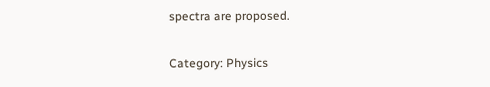spectra are proposed.

Category: Physics